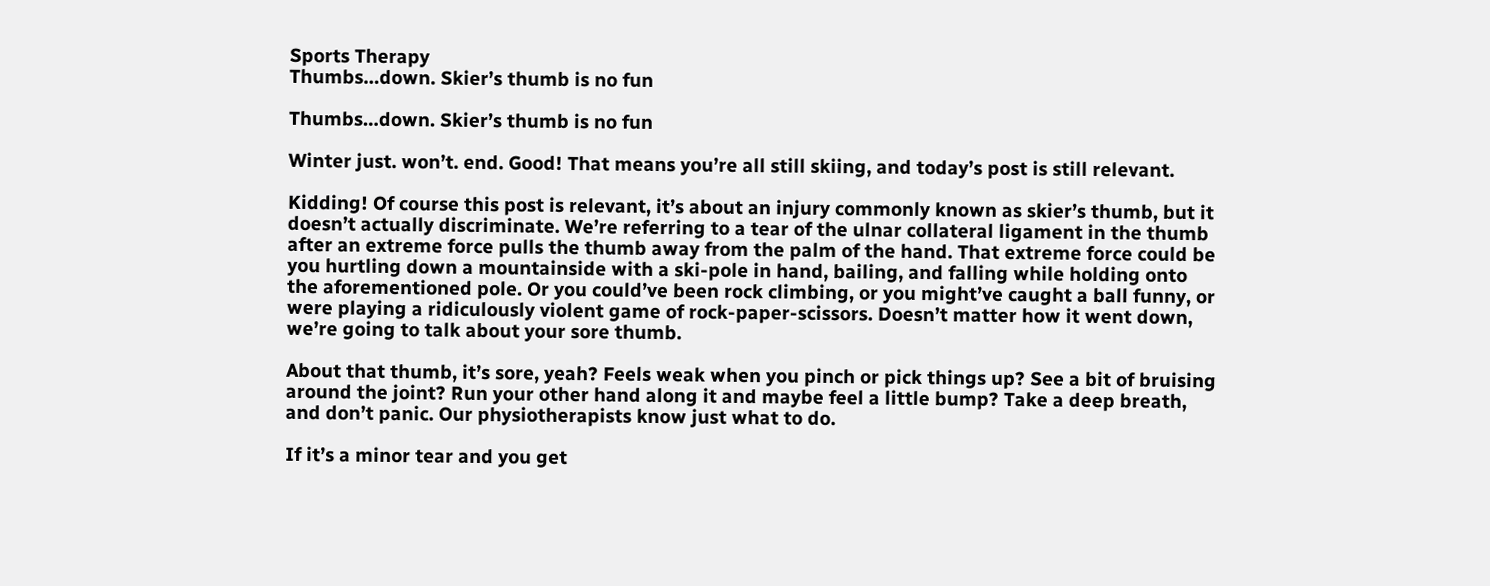Sports Therapy
Thumbs…down. Skier’s thumb is no fun

Thumbs…down. Skier’s thumb is no fun

Winter just. won’t. end. Good! That means you’re all still skiing, and today’s post is still relevant.

Kidding! Of course this post is relevant, it’s about an injury commonly known as skier’s thumb, but it doesn’t actually discriminate. We’re referring to a tear of the ulnar collateral ligament in the thumb after an extreme force pulls the thumb away from the palm of the hand. That extreme force could be you hurtling down a mountainside with a ski-pole in hand, bailing, and falling while holding onto the aforementioned pole. Or you could’ve been rock climbing, or you might’ve caught a ball funny, or were playing a ridiculously violent game of rock-paper-scissors. Doesn’t matter how it went down, we’re going to talk about your sore thumb.

About that thumb, it’s sore, yeah? Feels weak when you pinch or pick things up? See a bit of bruising around the joint? Run your other hand along it and maybe feel a little bump? Take a deep breath, and don’t panic. Our physiotherapists know just what to do.

If it’s a minor tear and you get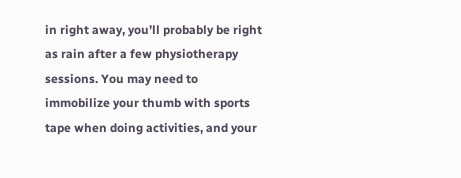in right away, you’ll probably be right as rain after a few physiotherapy sessions. You may need to immobilize your thumb with sports tape when doing activities, and your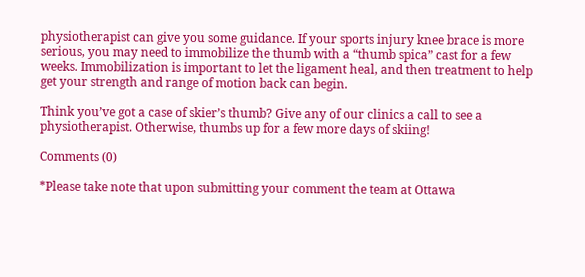physiotherapist can give you some guidance. If your sports injury knee brace is more serious, you may need to immobilize the thumb with a “thumb spica” cast for a few weeks. Immobilization is important to let the ligament heal, and then treatment to help get your strength and range of motion back can begin.

Think you’ve got a case of skier’s thumb? Give any of our clinics a call to see a physiotherapist. Otherwise, thumbs up for a few more days of skiing!

Comments (0)

*Please take note that upon submitting your comment the team at Ottawa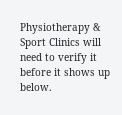Physiotherapy & Sport Clinics will need to verify it before it shows up below.